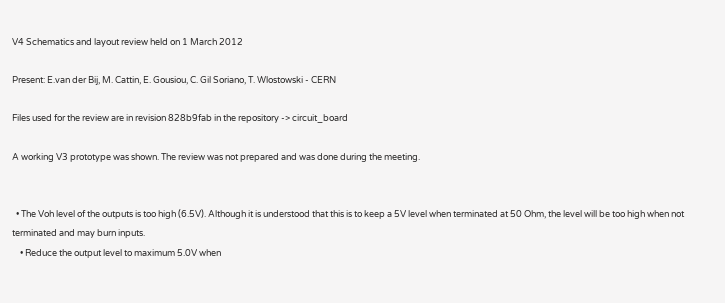V4 Schematics and layout review held on 1 March 2012

Present: E.van der Bij, M. Cattin, E. Gousiou, C. Gil Soriano, T. Wlostowski - CERN

Files used for the review are in revision 828b9fab in the repository -> circuit_board

A working V3 prototype was shown. The review was not prepared and was done during the meeting.


  • The Voh level of the outputs is too high (6.5V). Although it is understood that this is to keep a 5V level when terminated at 50 Ohm, the level will be too high when not terminated and may burn inputs.
    • Reduce the output level to maximum 5.0V when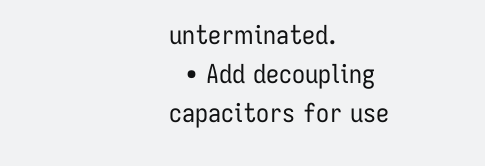unterminated.
  • Add decoupling capacitors for use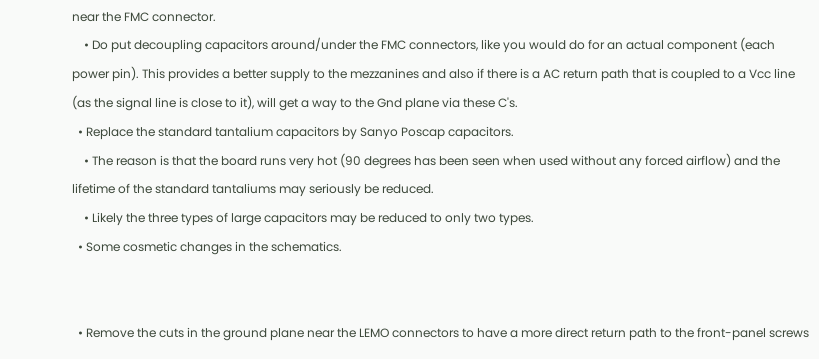near the FMC connector.
    • Do put decoupling capacitors around/under the FMC connectors, like you would do for an actual component (each power pin). This provides a better supply to the mezzanines and also if there is a AC return path that is coupled to a Vcc line (as the signal line is close to it), will get a way to the Gnd plane via these C's.
  • Replace the standard tantalium capacitors by Sanyo Poscap capacitors.
    • The reason is that the board runs very hot (90 degrees has been seen when used without any forced airflow) and the lifetime of the standard tantaliums may seriously be reduced.
    • Likely the three types of large capacitors may be reduced to only two types.
  • Some cosmetic changes in the schematics.


  • Remove the cuts in the ground plane near the LEMO connectors to have a more direct return path to the front-panel screws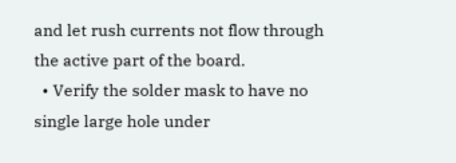and let rush currents not flow through the active part of the board.
  • Verify the solder mask to have no single large hole under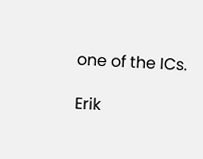one of the ICs.

Erik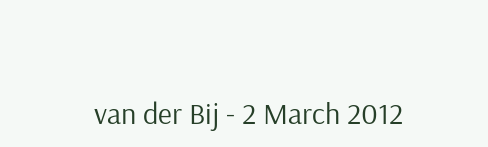van der Bij - 2 March 2012